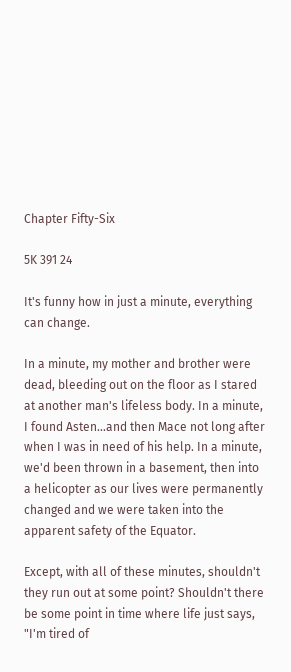Chapter Fifty-Six

5K 391 24

It's funny how in just a minute, everything can change.

In a minute, my mother and brother were dead, bleeding out on the floor as I stared at another man's lifeless body. In a minute, I found Asten...and then Mace not long after when I was in need of his help. In a minute, we'd been thrown in a basement, then into a helicopter as our lives were permanently changed and we were taken into the apparent safety of the Equator.

Except, with all of these minutes, shouldn't they run out at some point? Shouldn't there be some point in time where life just says, "I'm tired of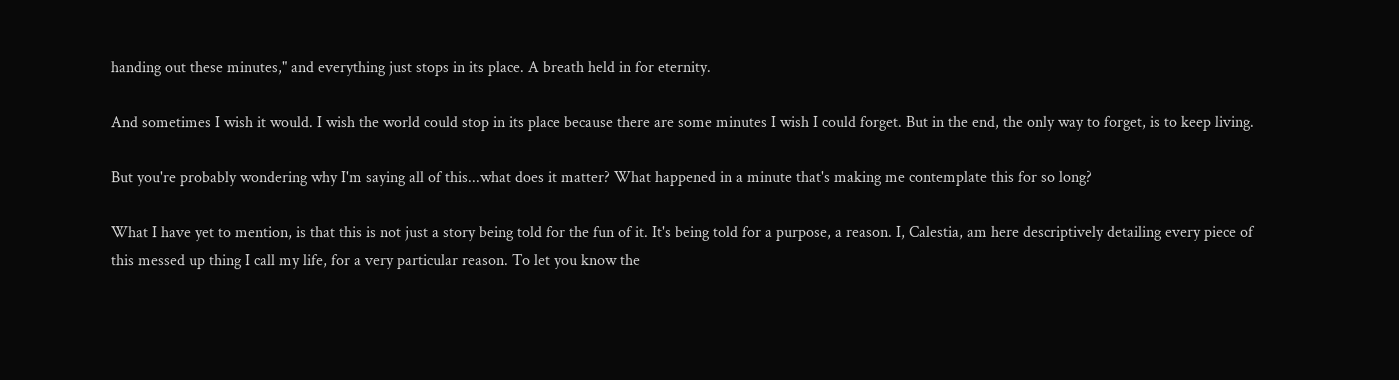handing out these minutes," and everything just stops in its place. A breath held in for eternity.

And sometimes I wish it would. I wish the world could stop in its place because there are some minutes I wish I could forget. But in the end, the only way to forget, is to keep living.

But you're probably wondering why I'm saying all of this...what does it matter? What happened in a minute that's making me contemplate this for so long?

What I have yet to mention, is that this is not just a story being told for the fun of it. It's being told for a purpose, a reason. I, Calestia, am here descriptively detailing every piece of this messed up thing I call my life, for a very particular reason. To let you know the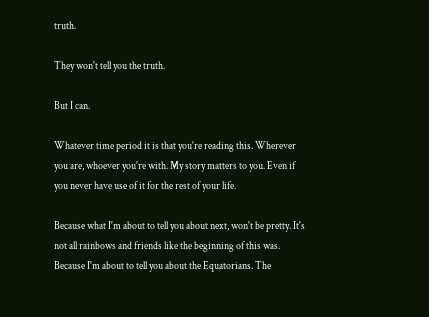truth.

They won't tell you the truth.

But I can.

Whatever time period it is that you're reading this. Wherever you are, whoever you're with. My story matters to you. Even if you never have use of it for the rest of your life.

Because what I'm about to tell you about next, won't be pretty. It's not all rainbows and friends like the beginning of this was. Because I'm about to tell you about the Equatorians. The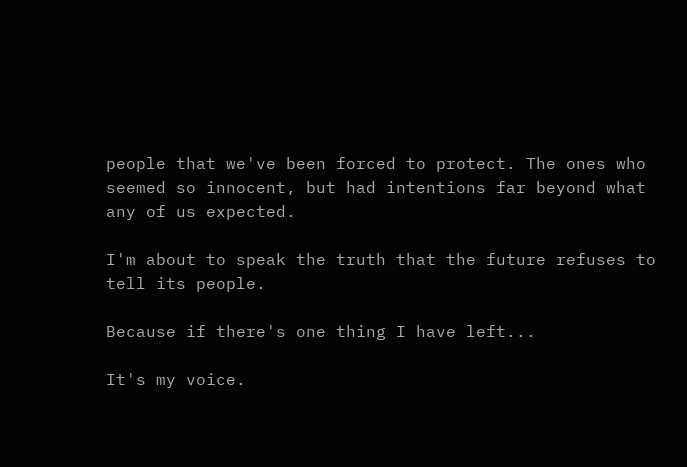people that we've been forced to protect. The ones who seemed so innocent, but had intentions far beyond what any of us expected.

I'm about to speak the truth that the future refuses to tell its people.

Because if there's one thing I have left...

It's my voice.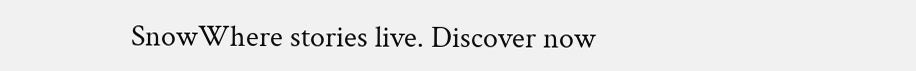SnowWhere stories live. Discover now